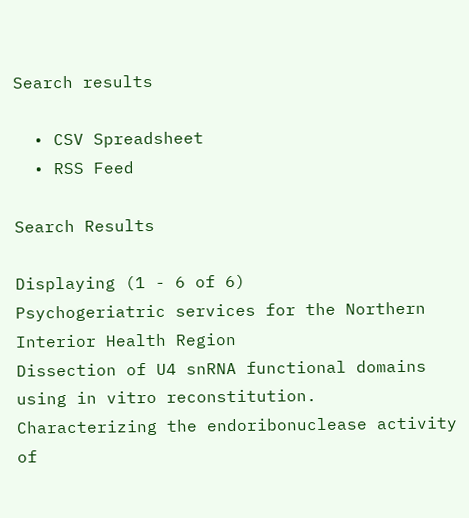Search results

  • CSV Spreadsheet
  • RSS Feed

Search Results

Displaying (1 - 6 of 6)
Psychogeriatric services for the Northern Interior Health Region
Dissection of U4 snRNA functional domains using in vitro reconstitution.
Characterizing the endoribonuclease activity of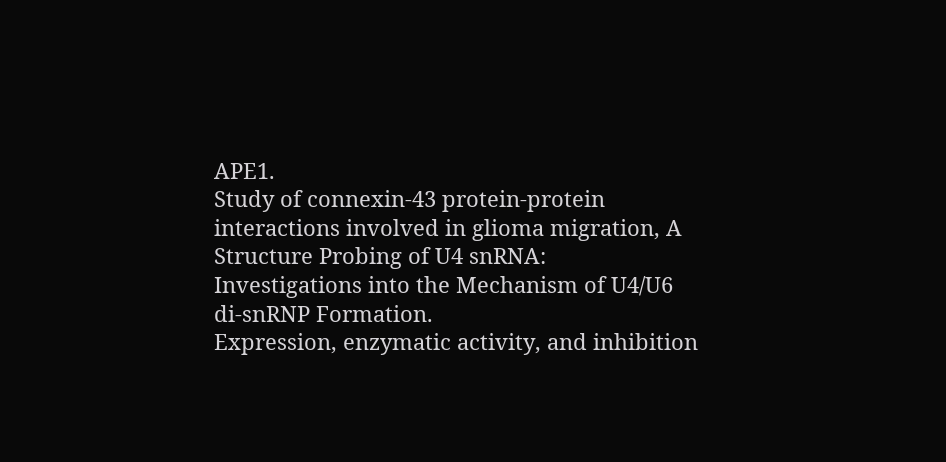APE1.
Study of connexin-43 protein-protein interactions involved in glioma migration, A
Structure Probing of U4 snRNA: Investigations into the Mechanism of U4/U6 di-snRNP Formation.
Expression, enzymatic activity, and inhibition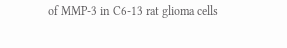of MMP-3 in C6-13 rat glioma cells